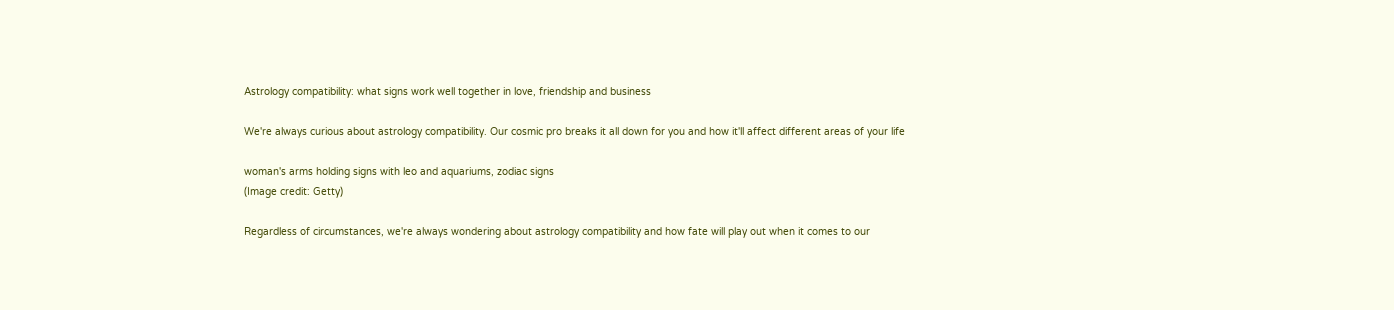Astrology compatibility: what signs work well together in love, friendship and business

We're always curious about astrology compatibility. Our cosmic pro breaks it all down for you and how it'll affect different areas of your life

woman's arms holding signs with leo and aquariums, zodiac signs
(Image credit: Getty)

Regardless of circumstances, we're always wondering about astrology compatibility and how fate will play out when it comes to our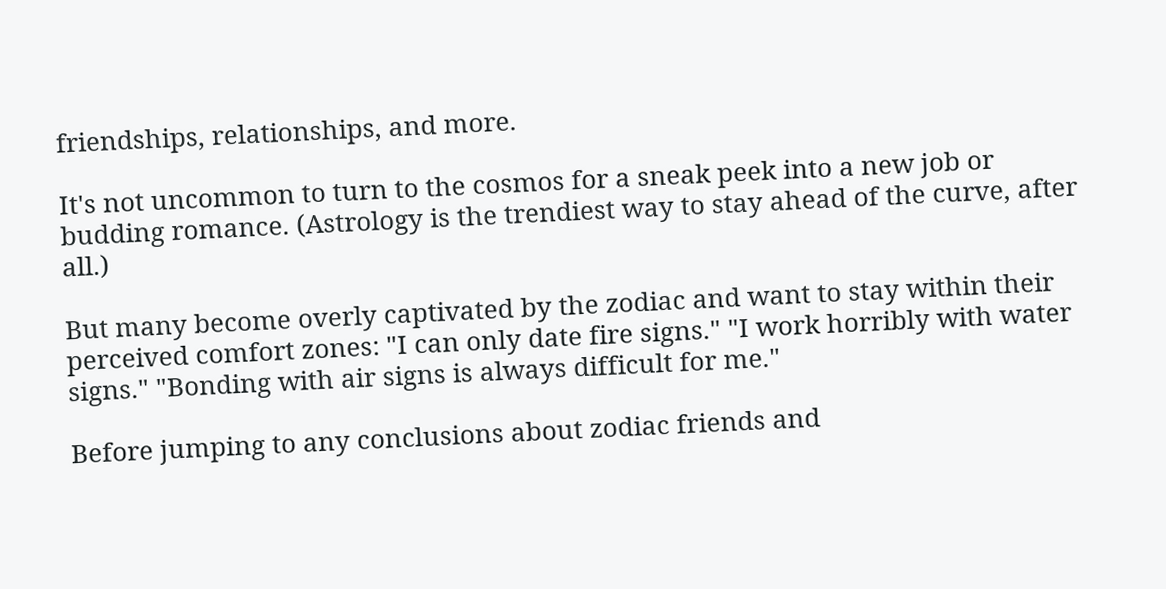friendships, relationships, and more.

It's not uncommon to turn to the cosmos for a sneak peek into a new job or budding romance. (Astrology is the trendiest way to stay ahead of the curve, after all.)

But many become overly captivated by the zodiac and want to stay within their perceived comfort zones: "I can only date fire signs." "I work horribly with water signs." "Bonding with air signs is always difficult for me."

Before jumping to any conclusions about zodiac friends and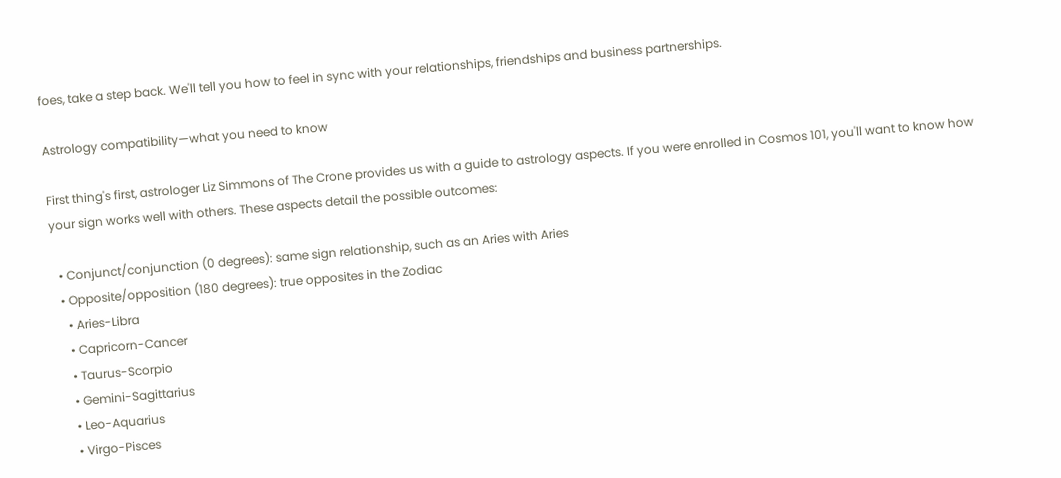foes, take a step back. We'll tell you how to feel in sync with your relationships, friendships and business partnerships.

Astrology compatibility—what you need to know

First thing's first, astrologer Liz Simmons of The Crone provides us with a guide to astrology aspects. If you were enrolled in Cosmos 101, you'll want to know how your sign works well with others. These aspects detail the possible outcomes:

  • Conjunct/conjunction (0 degrees): same sign relationship, such as an Aries with Aries
  • Opposite/opposition (180 degrees): true opposites in the Zodiac
    • Aries-Libra
    • Capricorn-Cancer
    • Taurus-Scorpio
    • Gemini-Sagittarius
    • Leo-Aquarius
    • Virgo-Pisces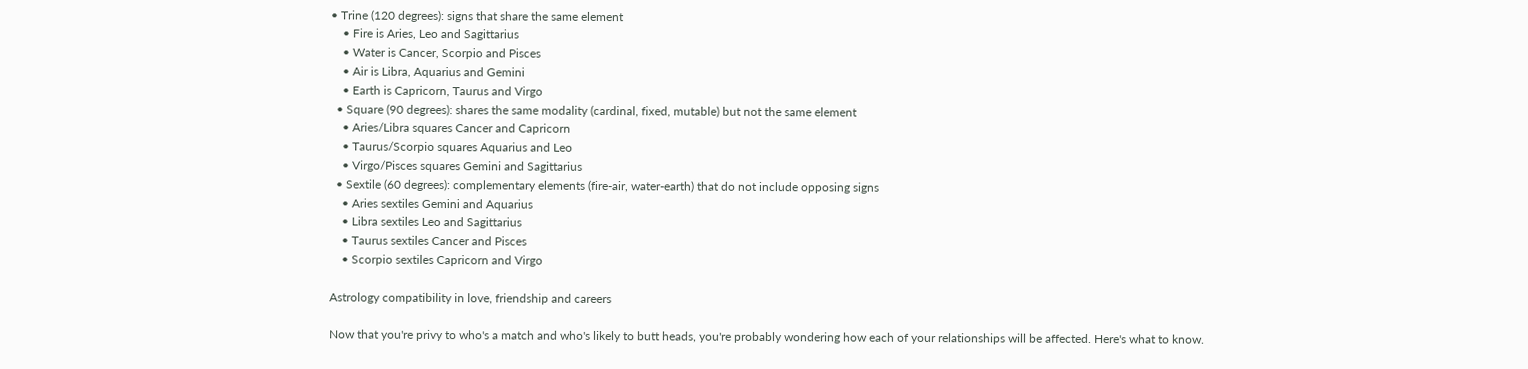• Trine (120 degrees): signs that share the same element
    • Fire is Aries, Leo and Sagittarius
    • Water is Cancer, Scorpio and Pisces
    • Air is Libra, Aquarius and Gemini
    • Earth is Capricorn, Taurus and Virgo
  • Square (90 degrees): shares the same modality (cardinal, fixed, mutable) but not the same element
    • Aries/Libra squares Cancer and Capricorn
    • Taurus/Scorpio squares Aquarius and Leo
    • Virgo/Pisces squares Gemini and Sagittarius
  • Sextile (60 degrees): complementary elements (fire-air, water-earth) that do not include opposing signs
    • Aries sextiles Gemini and Aquarius
    • Libra sextiles Leo and Sagittarius
    • Taurus sextiles Cancer and Pisces
    • Scorpio sextiles Capricorn and Virgo

Astrology compatibility in love, friendship and careers

Now that you're privy to who's a match and who's likely to butt heads, you're probably wondering how each of your relationships will be affected. Here's what to know.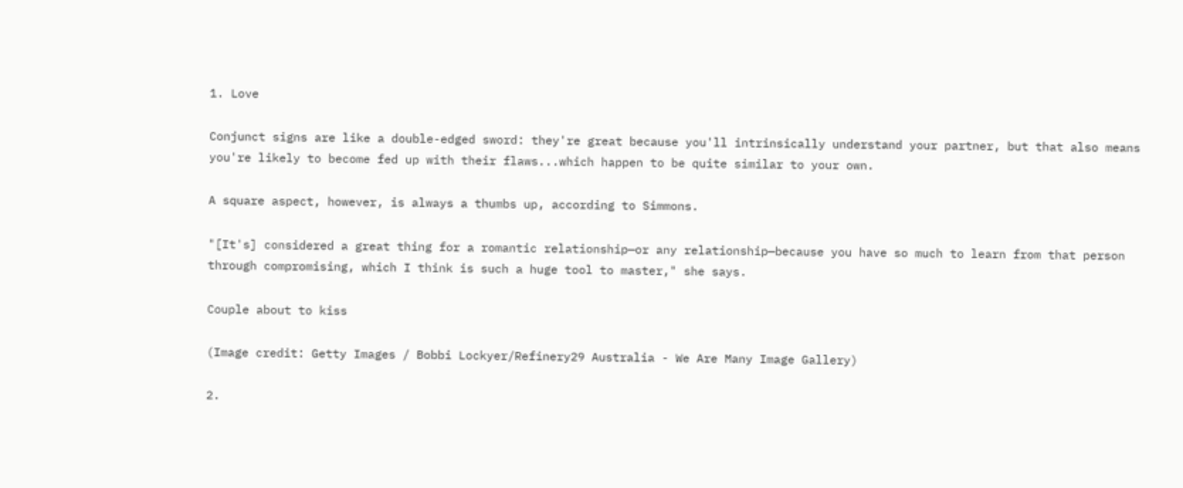1. Love

Conjunct signs are like a double-edged sword: they're great because you'll intrinsically understand your partner, but that also means you're likely to become fed up with their flaws...which happen to be quite similar to your own.

A square aspect, however, is always a thumbs up, according to Simmons.

"[It's] considered a great thing for a romantic relationship—or any relationship—because you have so much to learn from that person through compromising, which I think is such a huge tool to master," she says.

Couple about to kiss

(Image credit: Getty Images / Bobbi Lockyer/Refinery29 Australia - We Are Many Image Gallery)

2.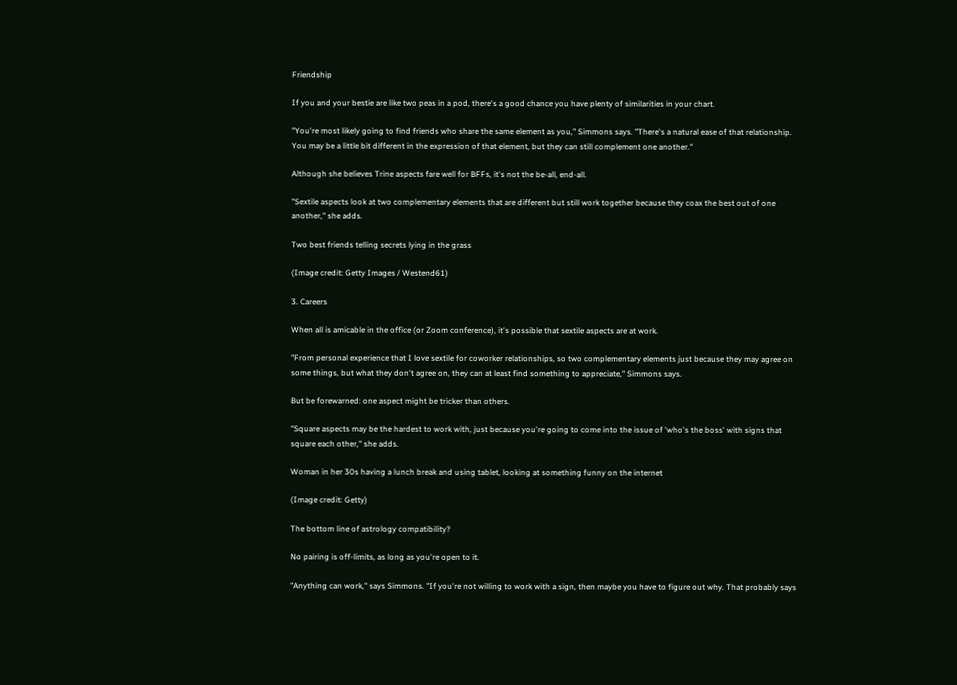Friendship

If you and your bestie are like two peas in a pod, there's a good chance you have plenty of similarities in your chart.

"You're most likely going to find friends who share the same element as you," Simmons says. "There's a natural ease of that relationship. You may be a little bit different in the expression of that element, but they can still complement one another."

Although she believes Trine aspects fare well for BFFs, it's not the be-all, end-all.

"Sextile aspects look at two complementary elements that are different but still work together because they coax the best out of one another," she adds.

Two best friends telling secrets lying in the grass

(Image credit: Getty Images / Westend61)

3. Careers

When all is amicable in the office (or Zoom conference), it's possible that sextile aspects are at work.

"From personal experience that I love sextile for coworker relationships, so two complementary elements just because they may agree on some things, but what they don't agree on, they can at least find something to appreciate," Simmons says.

But be forewarned: one aspect might be tricker than others.

"Square aspects may be the hardest to work with, just because you're going to come into the issue of 'who's the boss' with signs that square each other," she adds.

Woman in her 30s having a lunch break and using tablet, looking at something funny on the internet

(Image credit: Getty)

The bottom line of astrology compatibility?

No pairing is off-limits, as long as you're open to it.

"Anything can work," says Simmons. "If you're not willing to work with a sign, then maybe you have to figure out why. That probably says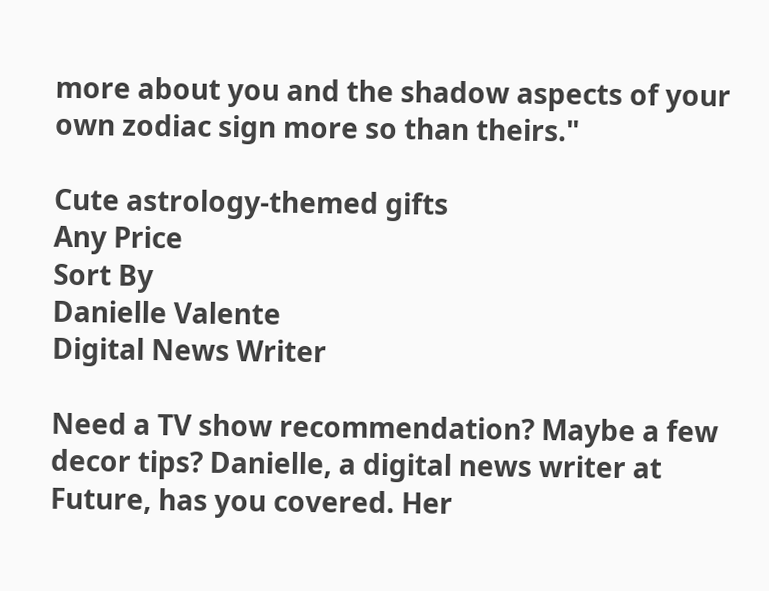more about you and the shadow aspects of your own zodiac sign more so than theirs."

Cute astrology-themed gifts
Any Price
Sort By
Danielle Valente
Digital News Writer

Need a TV show recommendation? Maybe a few decor tips? Danielle, a digital news writer at Future, has you covered. Her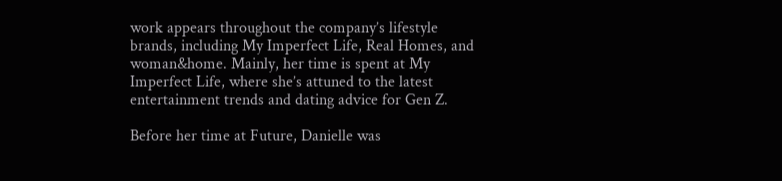work appears throughout the company’s lifestyle brands, including My Imperfect Life, Real Homes, and woman&home. Mainly, her time is spent at My Imperfect Life, where she’s attuned to the latest entertainment trends and dating advice for Gen Z.

Before her time at Future, Danielle was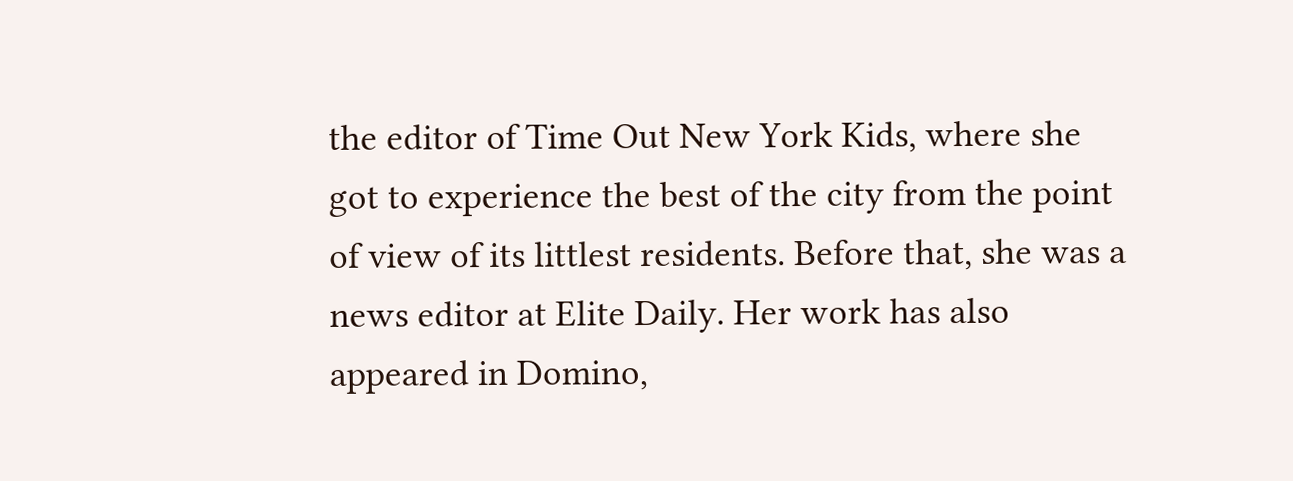the editor of Time Out New York Kids, where she got to experience the best of the city from the point of view of its littlest residents. Before that, she was a news editor at Elite Daily. Her work has also appeared in Domino,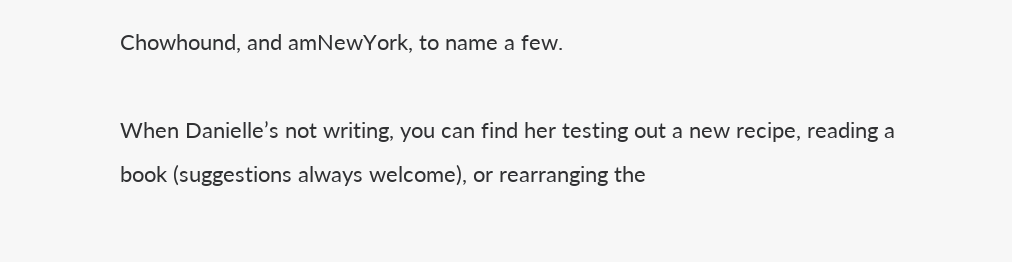Chowhound, and amNewYork, to name a few.

When Danielle’s not writing, you can find her testing out a new recipe, reading a book (suggestions always welcome), or rearranging the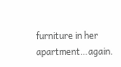furniture in her apartment…again.